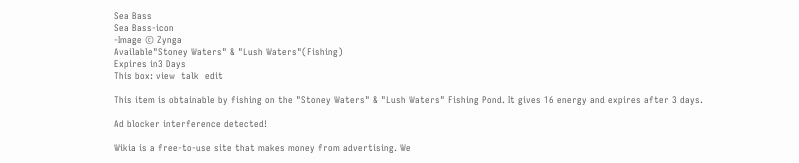Sea Bass
Sea Bass-icon
-Image © Zynga
Available"Stoney Waters" & "Lush Waters"(Fishing)
Expires in3 Days
This box: view  talk  edit

This item is obtainable by fishing on the "Stoney Waters" & "Lush Waters" Fishing Pond. It gives 16 energy and expires after 3 days.

Ad blocker interference detected!

Wikia is a free-to-use site that makes money from advertising. We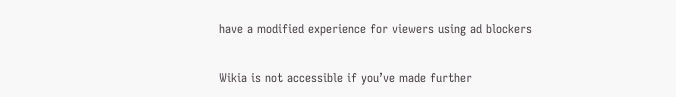have a modified experience for viewers using ad blockers

Wikia is not accessible if you’ve made further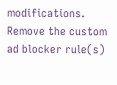modifications. Remove the custom ad blocker rule(s)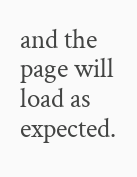and the page will load as expected.